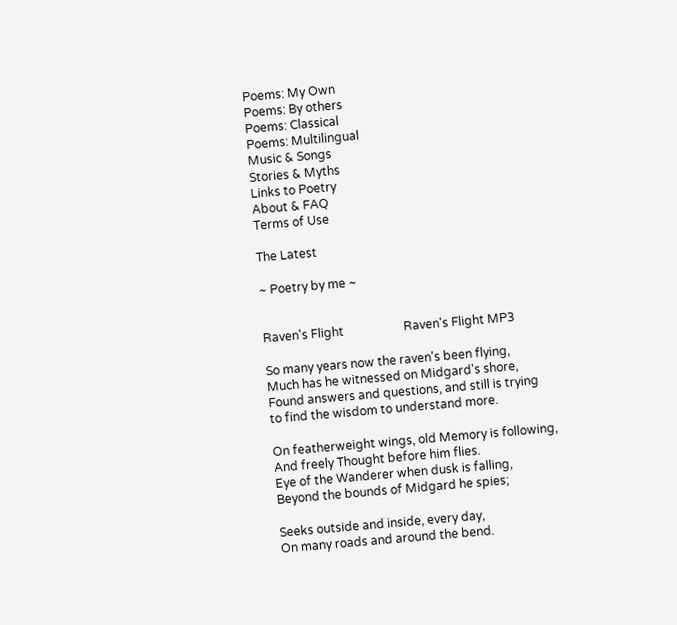Poems: My Own
Poems: By others
Poems: Classical
Poems: Multilingual
Music & Songs
Stories & Myths
Links to Poetry
About & FAQ
Terms of Use

The Latest

~ Poetry by me ~


Raven's Flight                    Raven's Flight MP3

So many years now the raven's been flying,
Much has he witnessed on Midgard's shore,
Found answers and questions, and still is trying
to find the wisdom to understand more.

On featherweight wings, old Memory is following,
And freely Thought before him flies.
Eye of the Wanderer when dusk is falling,
Beyond the bounds of Midgard he spies;

Seeks outside and inside, every day,
On many roads and around the bend.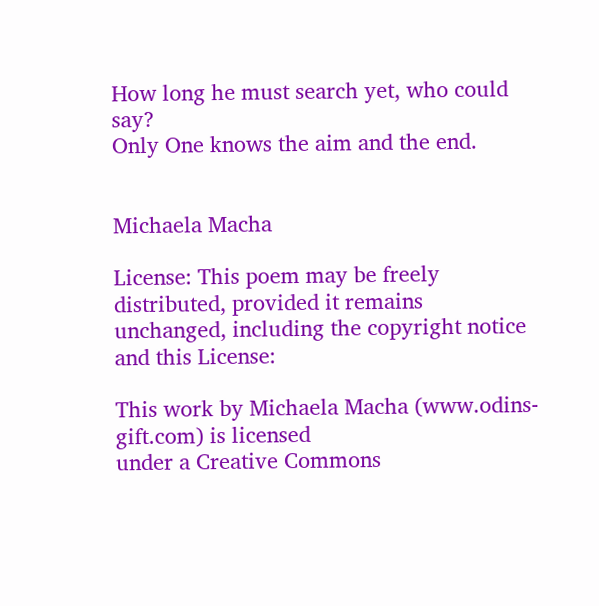How long he must search yet, who could say?
Only One knows the aim and the end.


Michaela Macha

License: This poem may be freely distributed, provided it remains
unchanged, including the copyright notice and this License:

This work by Michaela Macha (www.odins-gift.com) is licensed
under a Creative Commons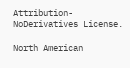Attribution-NoDerivatives License.

North American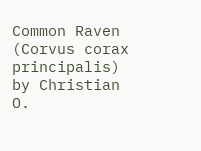Common Raven (Corvus corax principalis) by Christian O.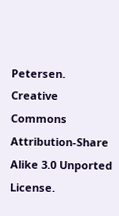Petersen.
Creative Commons Attribution-Share Alike 3.0 Unported License.